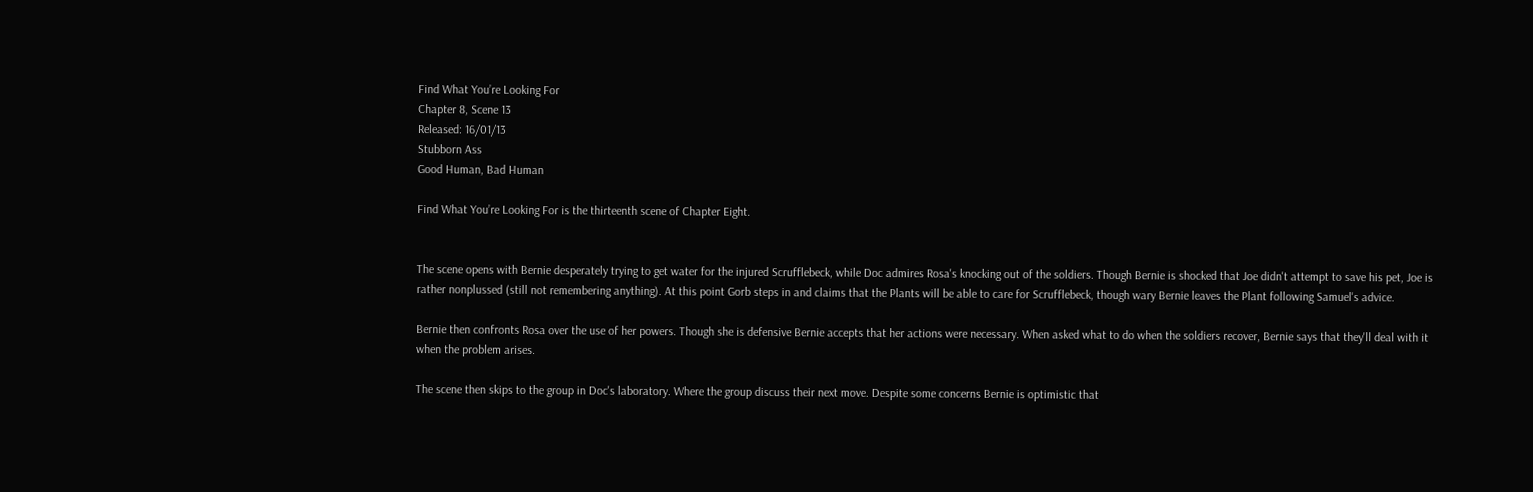Find What You’re Looking For
Chapter 8, Scene 13
Released: 16/01/13
Stubborn Ass
Good Human, Bad Human

Find What You’re Looking For is the thirteenth scene of Chapter Eight.


The scene opens with Bernie desperately trying to get water for the injured Scrufflebeck, while Doc admires Rosa's knocking out of the soldiers. Though Bernie is shocked that Joe didn't attempt to save his pet, Joe is rather nonplussed (still not remembering anything). At this point Gorb steps in and claims that the Plants will be able to care for Scrufflebeck, though wary Bernie leaves the Plant following Samuel's advice.

Bernie then confronts Rosa over the use of her powers. Though she is defensive Bernie accepts that her actions were necessary. When asked what to do when the soldiers recover, Bernie says that they'll deal with it when the problem arises.

The scene then skips to the group in Doc's laboratory. Where the group discuss their next move. Despite some concerns Bernie is optimistic that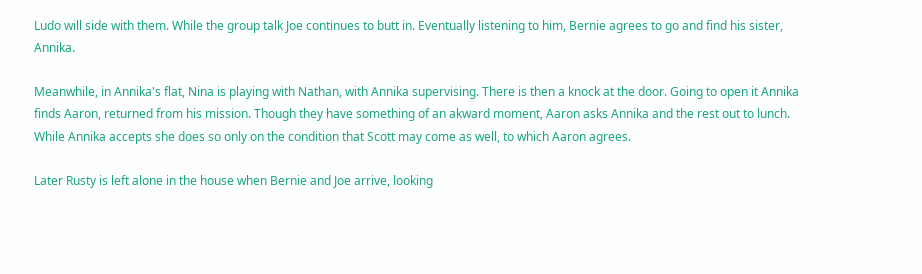Ludo will side with them. While the group talk Joe continues to butt in. Eventually listening to him, Bernie agrees to go and find his sister, Annika.

Meanwhile, in Annika's flat, Nina is playing with Nathan, with Annika supervising. There is then a knock at the door. Going to open it Annika finds Aaron, returned from his mission. Though they have something of an akward moment, Aaron asks Annika and the rest out to lunch. While Annika accepts she does so only on the condition that Scott may come as well, to which Aaron agrees.

Later Rusty is left alone in the house when Bernie and Joe arrive, looking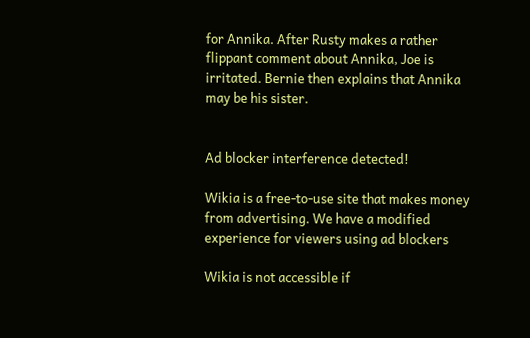for Annika. After Rusty makes a rather flippant comment about Annika, Joe is irritated. Bernie then explains that Annika may be his sister.


Ad blocker interference detected!

Wikia is a free-to-use site that makes money from advertising. We have a modified experience for viewers using ad blockers

Wikia is not accessible if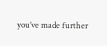you’ve made further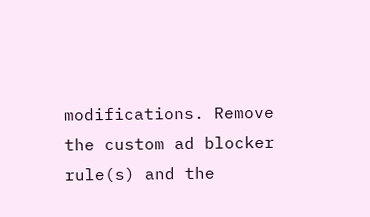modifications. Remove the custom ad blocker rule(s) and the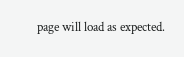page will load as expected.